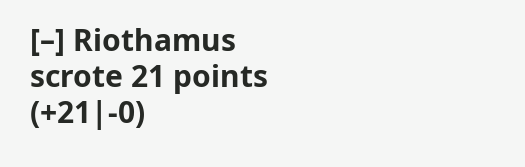[–] Riothamus scrote 21 points (+21|-0)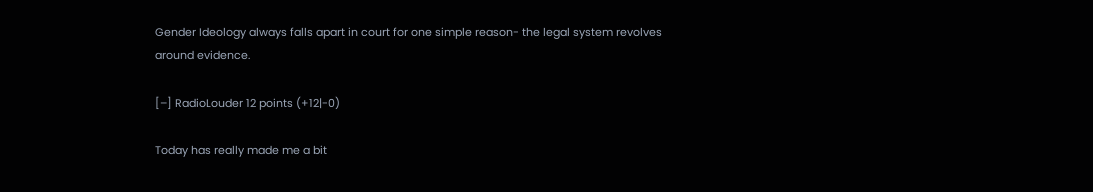Gender Ideology always falls apart in court for one simple reason- the legal system revolves around evidence.

[–] RadioLouder 12 points (+12|-0)

Today has really made me a bit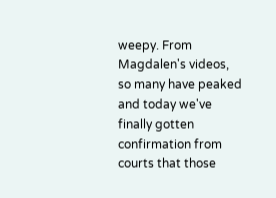weepy. From Magdalen's videos, so many have peaked and today we've finally gotten confirmation from courts that those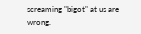screaming "bigot" at us are wrong.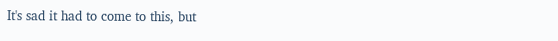It's sad it had to come to this, but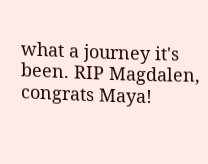what a journey it's been. RIP Magdalen, congrats Maya!